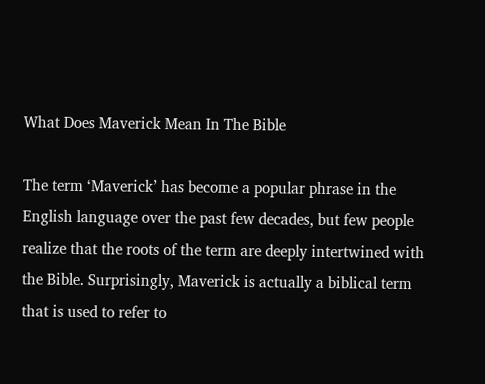What Does Maverick Mean In The Bible

The term ‘Maverick’ has become a popular phrase in the English language over the past few decades, but few people realize that the roots of the term are deeply intertwined with the Bible. Surprisingly, Maverick is actually a biblical term that is used to refer to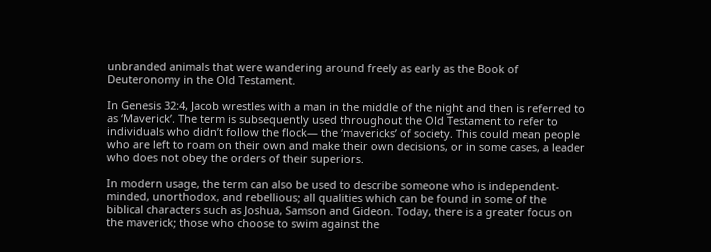unbranded animals that were wandering around freely as early as the Book of Deuteronomy in the Old Testament.

In Genesis 32:4, Jacob wrestles with a man in the middle of the night and then is referred to as ‘Maverick’. The term is subsequently used throughout the Old Testament to refer to individuals who didn’t follow the flock— the ‘mavericks’ of society. This could mean people who are left to roam on their own and make their own decisions, or in some cases, a leader who does not obey the orders of their superiors.

In modern usage, the term can also be used to describe someone who is independent-minded, unorthodox, and rebellious; all qualities which can be found in some of the biblical characters such as Joshua, Samson and Gideon. Today, there is a greater focus on the maverick; those who choose to swim against the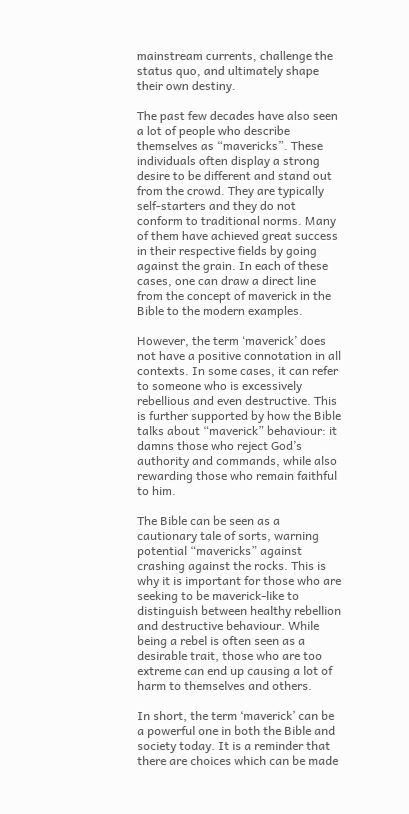mainstream currents, challenge the status quo, and ultimately shape their own destiny.

The past few decades have also seen a lot of people who describe themselves as “mavericks”. These individuals often display a strong desire to be different and stand out from the crowd. They are typically self-starters and they do not conform to traditional norms. Many of them have achieved great success in their respective fields by going against the grain. In each of these cases, one can draw a direct line from the concept of maverick in the Bible to the modern examples.

However, the term ‘maverick’ does not have a positive connotation in all contexts. In some cases, it can refer to someone who is excessively rebellious and even destructive. This is further supported by how the Bible talks about “maverick” behaviour: it damns those who reject God’s authority and commands, while also rewarding those who remain faithful to him.

The Bible can be seen as a cautionary tale of sorts, warning potential “mavericks” against crashing against the rocks. This is why it is important for those who are seeking to be maverick-like to distinguish between healthy rebellion and destructive behaviour. While being a rebel is often seen as a desirable trait, those who are too extreme can end up causing a lot of harm to themselves and others.

In short, the term ‘maverick’ can be a powerful one in both the Bible and society today. It is a reminder that there are choices which can be made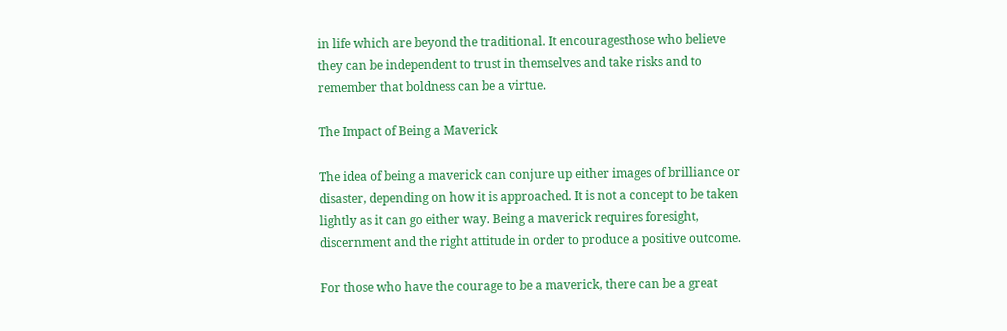in life which are beyond the traditional. It encouragesthose who believe they can be independent to trust in themselves and take risks and to remember that boldness can be a virtue.

The Impact of Being a Maverick

The idea of being a maverick can conjure up either images of brilliance or disaster, depending on how it is approached. It is not a concept to be taken lightly as it can go either way. Being a maverick requires foresight, discernment and the right attitude in order to produce a positive outcome.

For those who have the courage to be a maverick, there can be a great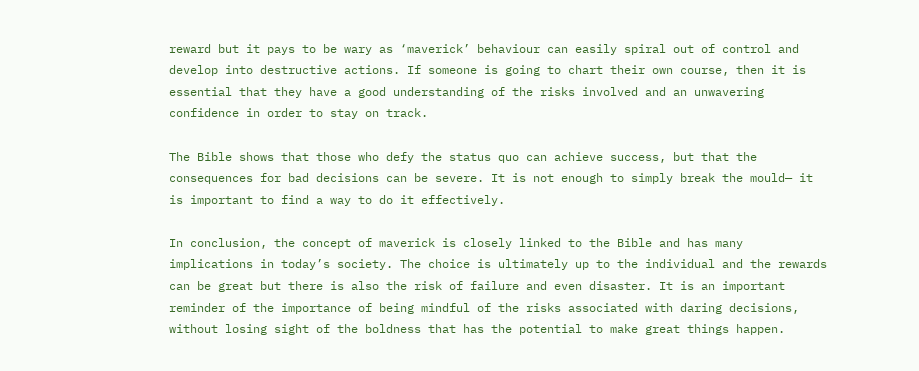reward but it pays to be wary as ‘maverick’ behaviour can easily spiral out of control and develop into destructive actions. If someone is going to chart their own course, then it is essential that they have a good understanding of the risks involved and an unwavering confidence in order to stay on track.

The Bible shows that those who defy the status quo can achieve success, but that the consequences for bad decisions can be severe. It is not enough to simply break the mould— it is important to find a way to do it effectively.

In conclusion, the concept of maverick is closely linked to the Bible and has many implications in today’s society. The choice is ultimately up to the individual and the rewards can be great but there is also the risk of failure and even disaster. It is an important reminder of the importance of being mindful of the risks associated with daring decisions, without losing sight of the boldness that has the potential to make great things happen.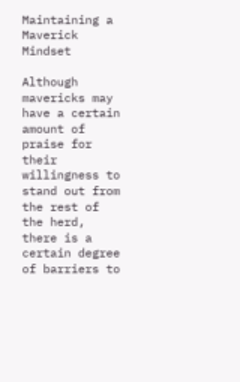Maintaining a Maverick Mindset

Although mavericks may have a certain amount of praise for their willingness to stand out from the rest of the herd, there is a certain degree of barriers to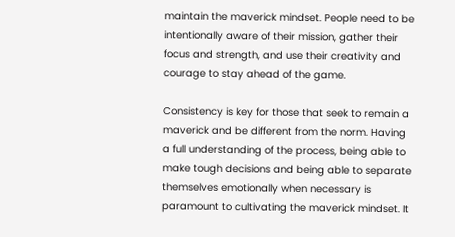maintain the maverick mindset. People need to be intentionally aware of their mission, gather their focus and strength, and use their creativity and courage to stay ahead of the game.

Consistency is key for those that seek to remain a maverick and be different from the norm. Having a full understanding of the process, being able to make tough decisions and being able to separate themselves emotionally when necessary is paramount to cultivating the maverick mindset. It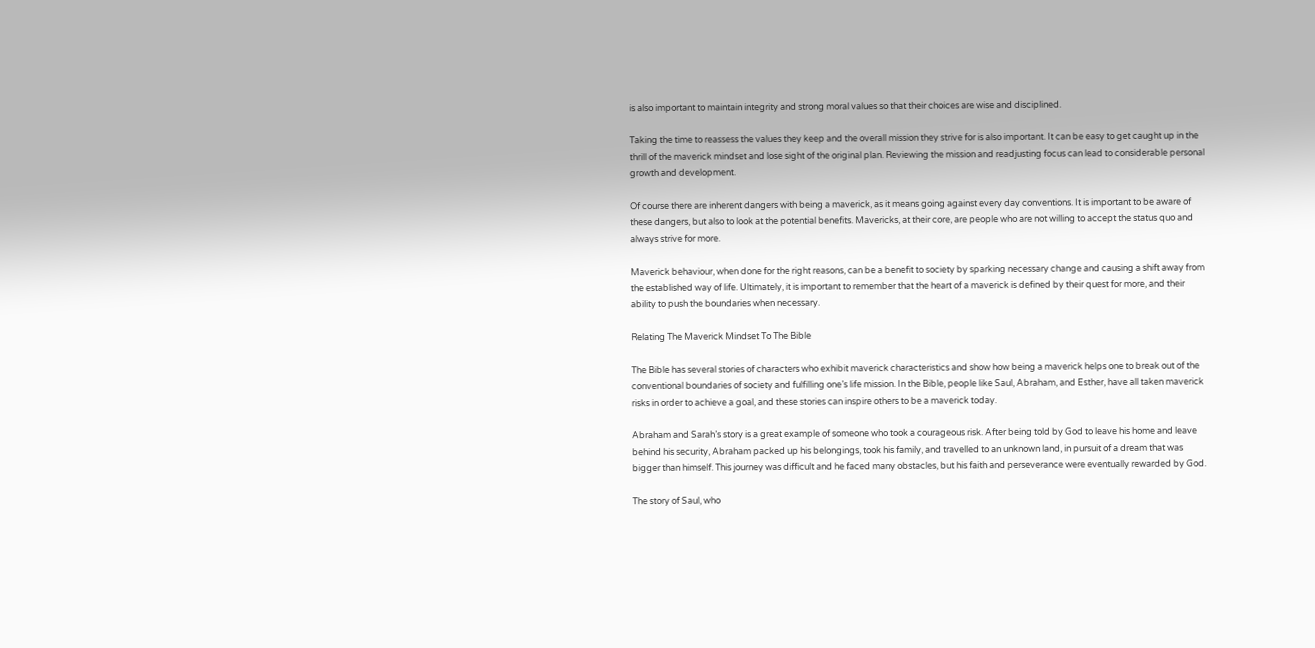is also important to maintain integrity and strong moral values so that their choices are wise and disciplined.

Taking the time to reassess the values they keep and the overall mission they strive for is also important. It can be easy to get caught up in the thrill of the maverick mindset and lose sight of the original plan. Reviewing the mission and readjusting focus can lead to considerable personal growth and development.

Of course there are inherent dangers with being a maverick, as it means going against every day conventions. It is important to be aware of these dangers, but also to look at the potential benefits. Mavericks, at their core, are people who are not willing to accept the status quo and always strive for more.

Maverick behaviour, when done for the right reasons, can be a benefit to society by sparking necessary change and causing a shift away from the established way of life. Ultimately, it is important to remember that the heart of a maverick is defined by their quest for more, and their ability to push the boundaries when necessary.

Relating The Maverick Mindset To The Bible

The Bible has several stories of characters who exhibit maverick characteristics and show how being a maverick helps one to break out of the conventional boundaries of society and fulfilling one’s life mission. In the Bible, people like Saul, Abraham, and Esther, have all taken maverick risks in order to achieve a goal, and these stories can inspire others to be a maverick today.

Abraham and Sarah’s story is a great example of someone who took a courageous risk. After being told by God to leave his home and leave behind his security, Abraham packed up his belongings, took his family, and travelled to an unknown land, in pursuit of a dream that was bigger than himself. This journey was difficult and he faced many obstacles, but his faith and perseverance were eventually rewarded by God.

The story of Saul, who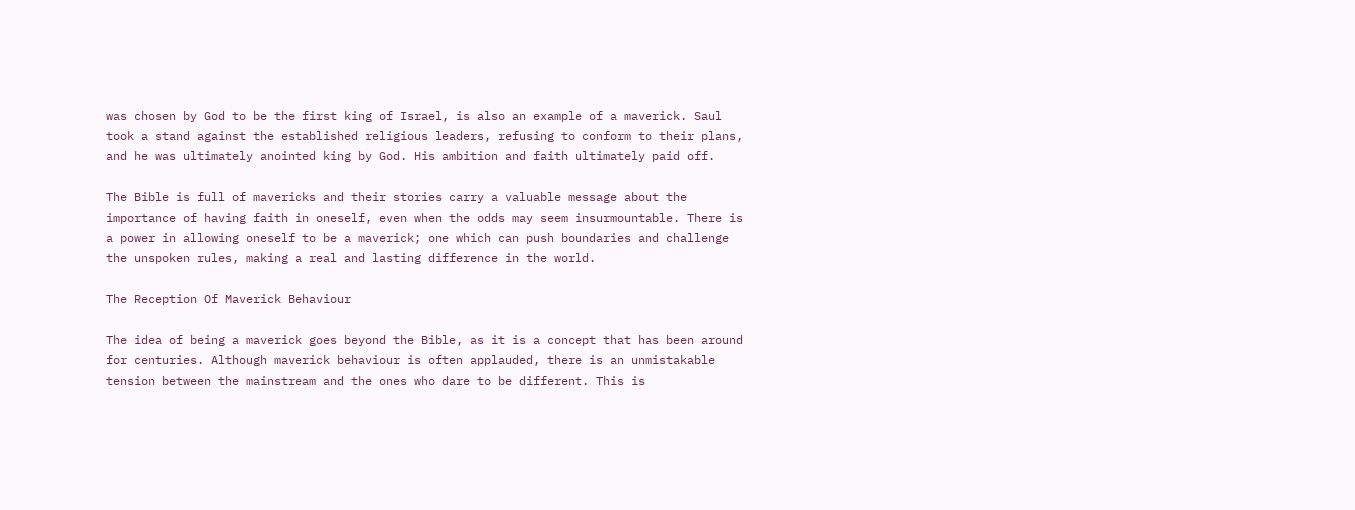was chosen by God to be the first king of Israel, is also an example of a maverick. Saul took a stand against the established religious leaders, refusing to conform to their plans, and he was ultimately anointed king by God. His ambition and faith ultimately paid off.

The Bible is full of mavericks and their stories carry a valuable message about the importance of having faith in oneself, even when the odds may seem insurmountable. There is a power in allowing oneself to be a maverick; one which can push boundaries and challenge the unspoken rules, making a real and lasting difference in the world.

The Reception Of Maverick Behaviour

The idea of being a maverick goes beyond the Bible, as it is a concept that has been around for centuries. Although maverick behaviour is often applauded, there is an unmistakable tension between the mainstream and the ones who dare to be different. This is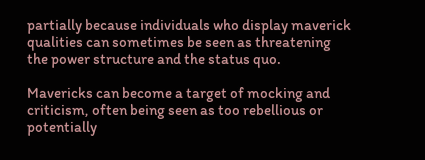partially because individuals who display maverick qualities can sometimes be seen as threatening the power structure and the status quo.

Mavericks can become a target of mocking and criticism, often being seen as too rebellious or potentially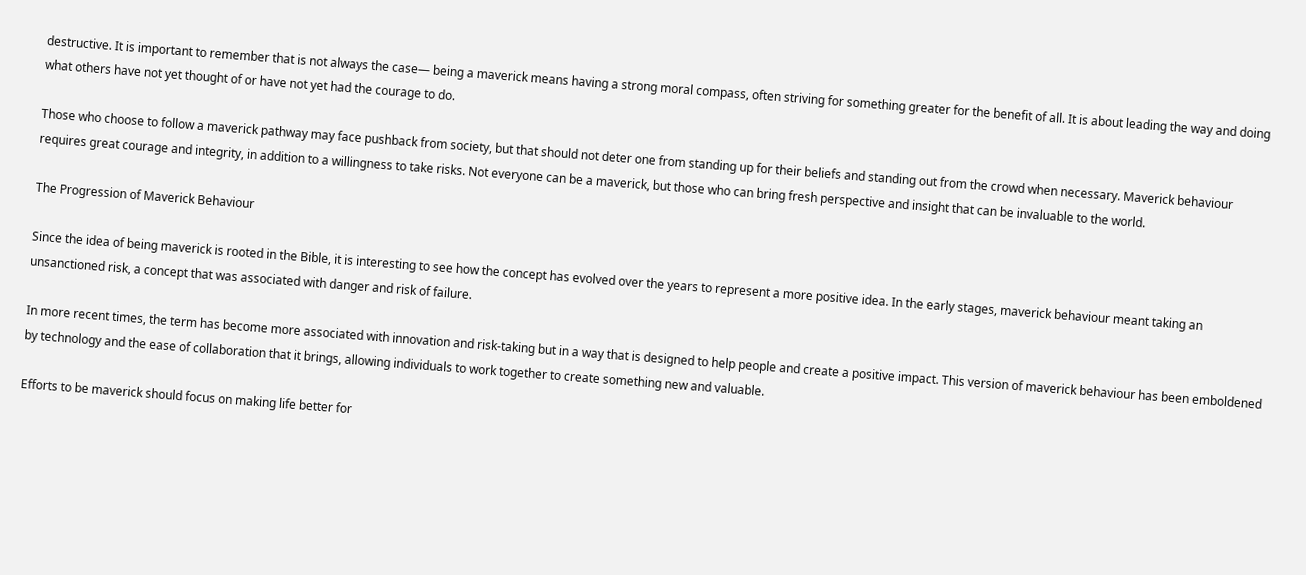destructive. It is important to remember that is not always the case— being a maverick means having a strong moral compass, often striving for something greater for the benefit of all. It is about leading the way and doing what others have not yet thought of or have not yet had the courage to do.

Those who choose to follow a maverick pathway may face pushback from society, but that should not deter one from standing up for their beliefs and standing out from the crowd when necessary. Maverick behaviour requires great courage and integrity, in addition to a willingness to take risks. Not everyone can be a maverick, but those who can bring fresh perspective and insight that can be invaluable to the world.

The Progression of Maverick Behaviour

Since the idea of being maverick is rooted in the Bible, it is interesting to see how the concept has evolved over the years to represent a more positive idea. In the early stages, maverick behaviour meant taking an unsanctioned risk, a concept that was associated with danger and risk of failure.

In more recent times, the term has become more associated with innovation and risk-taking but in a way that is designed to help people and create a positive impact. This version of maverick behaviour has been emboldened by technology and the ease of collaboration that it brings, allowing individuals to work together to create something new and valuable.

Efforts to be maverick should focus on making life better for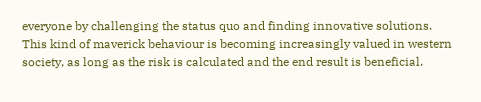everyone by challenging the status quo and finding innovative solutions. This kind of maverick behaviour is becoming increasingly valued in western society, as long as the risk is calculated and the end result is beneficial.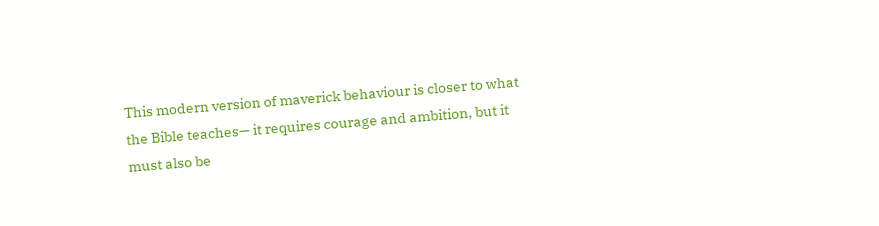This modern version of maverick behaviour is closer to what the Bible teaches— it requires courage and ambition, but it must also be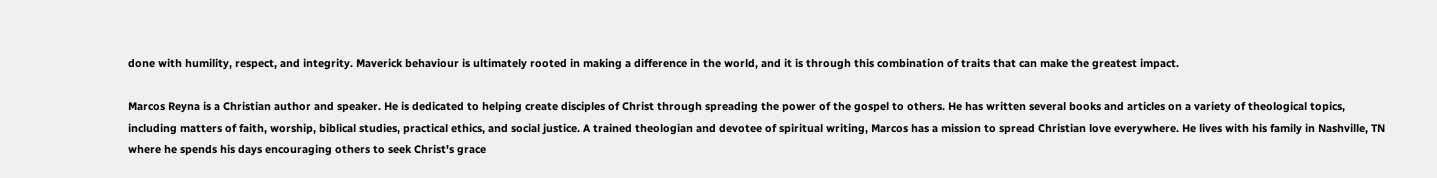done with humility, respect, and integrity. Maverick behaviour is ultimately rooted in making a difference in the world, and it is through this combination of traits that can make the greatest impact.

Marcos Reyna is a Christian author and speaker. He is dedicated to helping create disciples of Christ through spreading the power of the gospel to others. He has written several books and articles on a variety of theological topics, including matters of faith, worship, biblical studies, practical ethics, and social justice. A trained theologian and devotee of spiritual writing, Marcos has a mission to spread Christian love everywhere. He lives with his family in Nashville, TN where he spends his days encouraging others to seek Christ's grace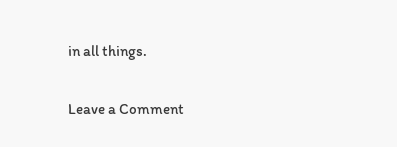in all things.

Leave a Comment